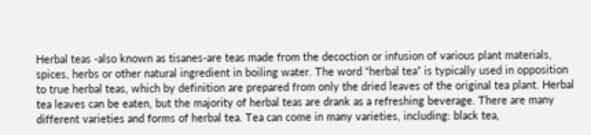Herbal teas -also known as tisanes-are teas made from the decoction or infusion of various plant materials, spices, herbs or other natural ingredient in boiling water. The word “herbal tea” is typically used in opposition to true herbal teas, which by definition are prepared from only the dried leaves of the original tea plant. Herbal tea leaves can be eaten, but the majority of herbal teas are drank as a refreshing beverage. There are many different varieties and forms of herbal tea. Tea can come in many varieties, including: black tea,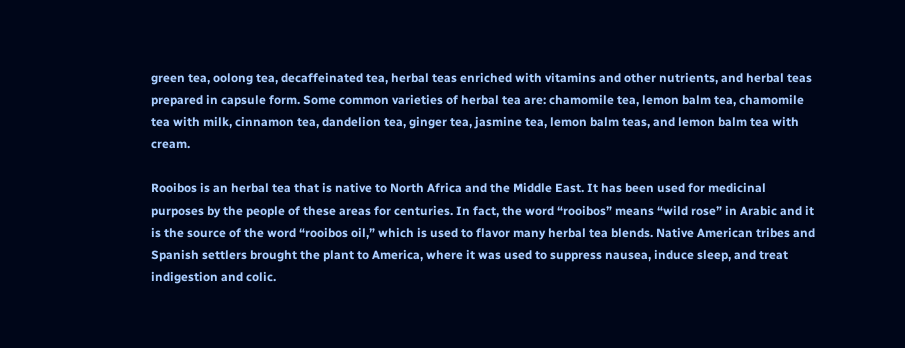green tea, oolong tea, decaffeinated tea, herbal teas enriched with vitamins and other nutrients, and herbal teas prepared in capsule form. Some common varieties of herbal tea are: chamomile tea, lemon balm tea, chamomile tea with milk, cinnamon tea, dandelion tea, ginger tea, jasmine tea, lemon balm teas, and lemon balm tea with cream.

Rooibos is an herbal tea that is native to North Africa and the Middle East. It has been used for medicinal purposes by the people of these areas for centuries. In fact, the word “rooibos” means “wild rose” in Arabic and it is the source of the word “rooibos oil,” which is used to flavor many herbal tea blends. Native American tribes and Spanish settlers brought the plant to America, where it was used to suppress nausea, induce sleep, and treat indigestion and colic.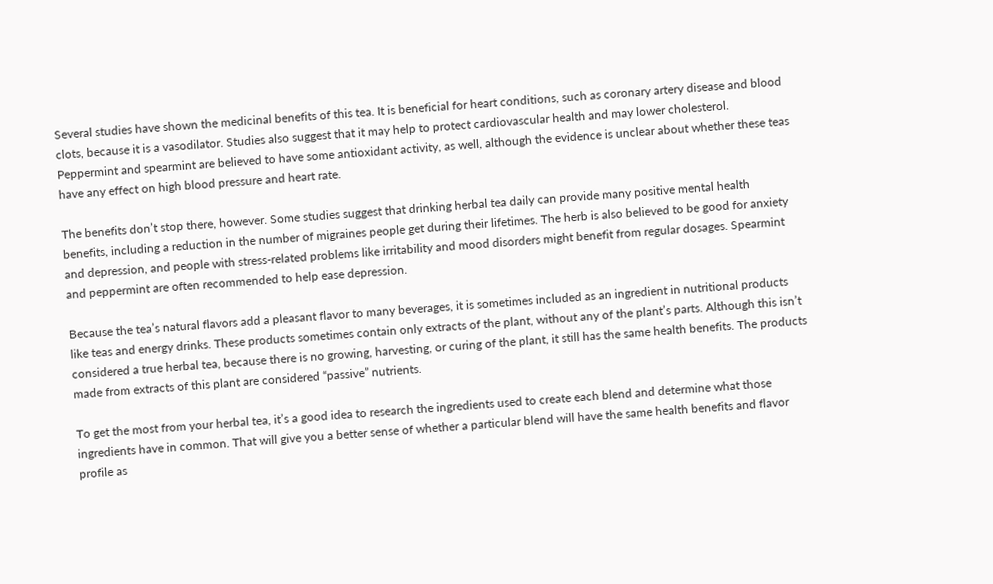Several studies have shown the medicinal benefits of this tea. It is beneficial for heart conditions, such as coronary artery disease and blood clots, because it is a vasodilator. Studies also suggest that it may help to protect cardiovascular health and may lower cholesterol. Peppermint and spearmint are believed to have some antioxidant activity, as well, although the evidence is unclear about whether these teas have any effect on high blood pressure and heart rate.

The benefits don’t stop there, however. Some studies suggest that drinking herbal tea daily can provide many positive mental health benefits, including a reduction in the number of migraines people get during their lifetimes. The herb is also believed to be good for anxiety and depression, and people with stress-related problems like irritability and mood disorders might benefit from regular dosages. Spearmint and peppermint are often recommended to help ease depression.

Because the tea’s natural flavors add a pleasant flavor to many beverages, it is sometimes included as an ingredient in nutritional products like teas and energy drinks. These products sometimes contain only extracts of the plant, without any of the plant’s parts. Although this isn’t considered a true herbal tea, because there is no growing, harvesting, or curing of the plant, it still has the same health benefits. The products made from extracts of this plant are considered “passive” nutrients.

To get the most from your herbal tea, it’s a good idea to research the ingredients used to create each blend and determine what those ingredients have in common. That will give you a better sense of whether a particular blend will have the same health benefits and flavor profile as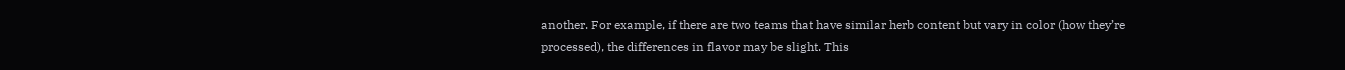another. For example, if there are two teams that have similar herb content but vary in color (how they’re processed), the differences in flavor may be slight. This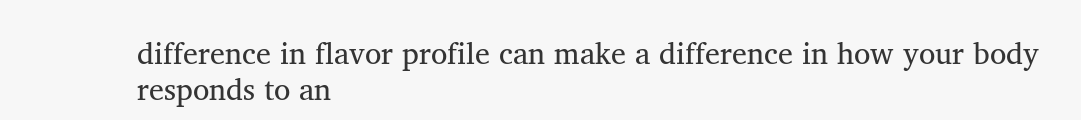difference in flavor profile can make a difference in how your body responds to an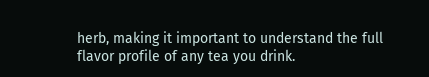herb, making it important to understand the full flavor profile of any tea you drink.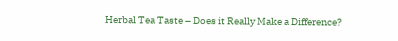Herbal Tea Taste – Does it Really Make a Difference?